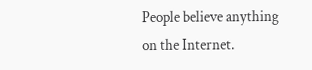People believe anything on the Internet.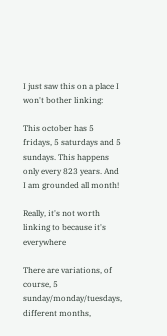I just saw this on a place I won't bother linking:

This october has 5 fridays, 5 saturdays and 5 sundays. This happens only every 823 years. And I am grounded all month!

Really, it's not worth linking to because it's everywhere

There are variations, of course, 5 sunday/monday/tuesdays, different months,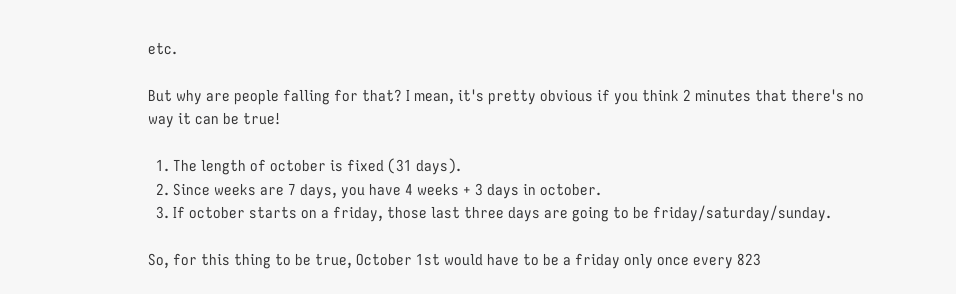etc.

But why are people falling for that? I mean, it's pretty obvious if you think 2 minutes that there's no way it can be true!

  1. The length of october is fixed (31 days).
  2. Since weeks are 7 days, you have 4 weeks + 3 days in october.
  3. If october starts on a friday, those last three days are going to be friday/saturday/sunday.

So, for this thing to be true, October 1st would have to be a friday only once every 823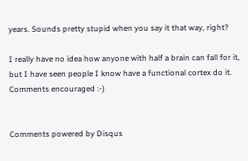years. Sounds pretty stupid when you say it that way, right?

I really have no idea how anyone with half a brain can fall for it, but I have seen people I know have a functional cortex do it. Comments encouraged :-)


Comments powered by Disqus